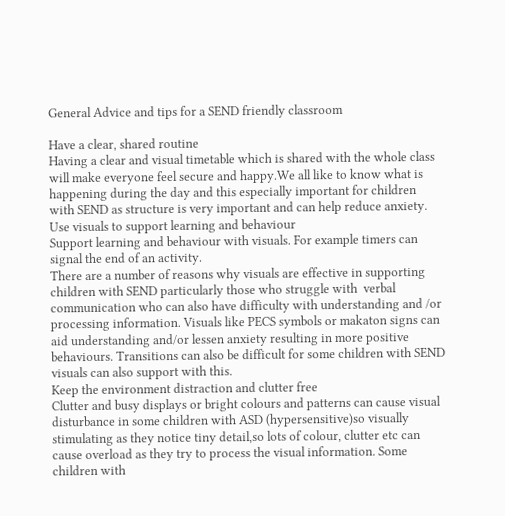General Advice and tips for a SEND friendly classroom

Have a clear, shared routine
Having a clear and visual timetable which is shared with the whole class will make everyone feel secure and happy.We all like to know what is happening during the day and this especially important for children with SEND as structure is very important and can help reduce anxiety.
Use visuals to support learning and behaviour
Support learning and behaviour with visuals. For example timers can signal the end of an activity.
There are a number of reasons why visuals are effective in supporting children with SEND particularly those who struggle with  verbal communication who can also have difficulty with understanding and /or processing information. Visuals like PECS symbols or makaton signs can aid understanding and/or lessen anxiety resulting in more positive behaviours. Transitions can also be difficult for some children with SEND visuals can also support with this.
Keep the environment distraction and clutter free
Clutter and busy displays or bright colours and patterns can cause visual disturbance in some children with ASD (hypersensitive)so visually stimulating as they notice tiny detail,so lots of colour, clutter etc can cause overload as they try to process the visual information. Some children with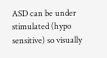ASD can be under stimulated (hypo sensitive) so visually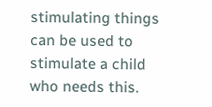stimulating things can be used to stimulate a child who needs this.